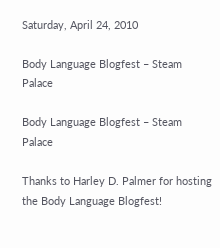Saturday, April 24, 2010

Body Language Blogfest – Steam Palace

Body Language Blogfest – Steam Palace

Thanks to Harley D. Palmer for hosting the Body Language Blogfest!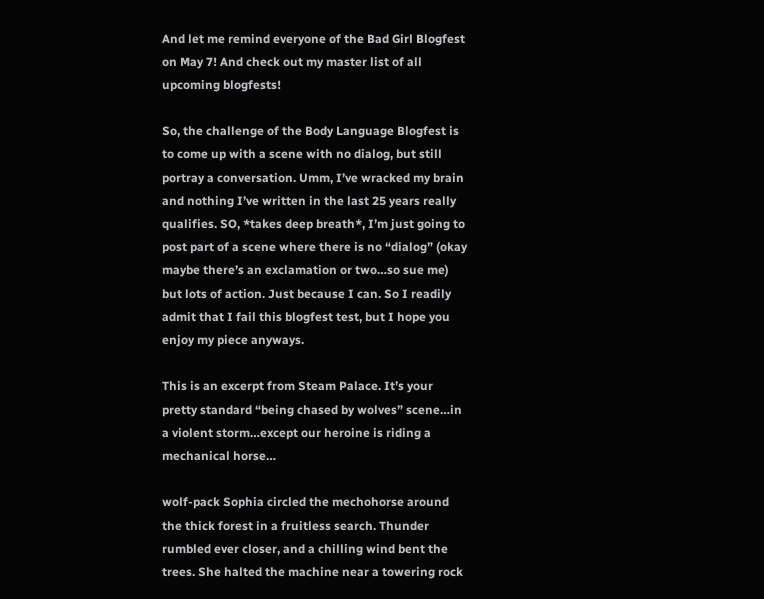And let me remind everyone of the Bad Girl Blogfest on May 7! And check out my master list of all upcoming blogfests!

So, the challenge of the Body Language Blogfest is to come up with a scene with no dialog, but still portray a conversation. Umm, I’ve wracked my brain and nothing I’ve written in the last 25 years really qualifies. SO, *takes deep breath*, I’m just going to post part of a scene where there is no “dialog” (okay maybe there’s an exclamation or two…so sue me) but lots of action. Just because I can. So I readily admit that I fail this blogfest test, but I hope you enjoy my piece anyways.

This is an excerpt from Steam Palace. It’s your pretty standard “being chased by wolves” scene…in a violent storm…except our heroine is riding a mechanical horse…

wolf-pack Sophia circled the mechohorse around the thick forest in a fruitless search. Thunder rumbled ever closer, and a chilling wind bent the trees. She halted the machine near a towering rock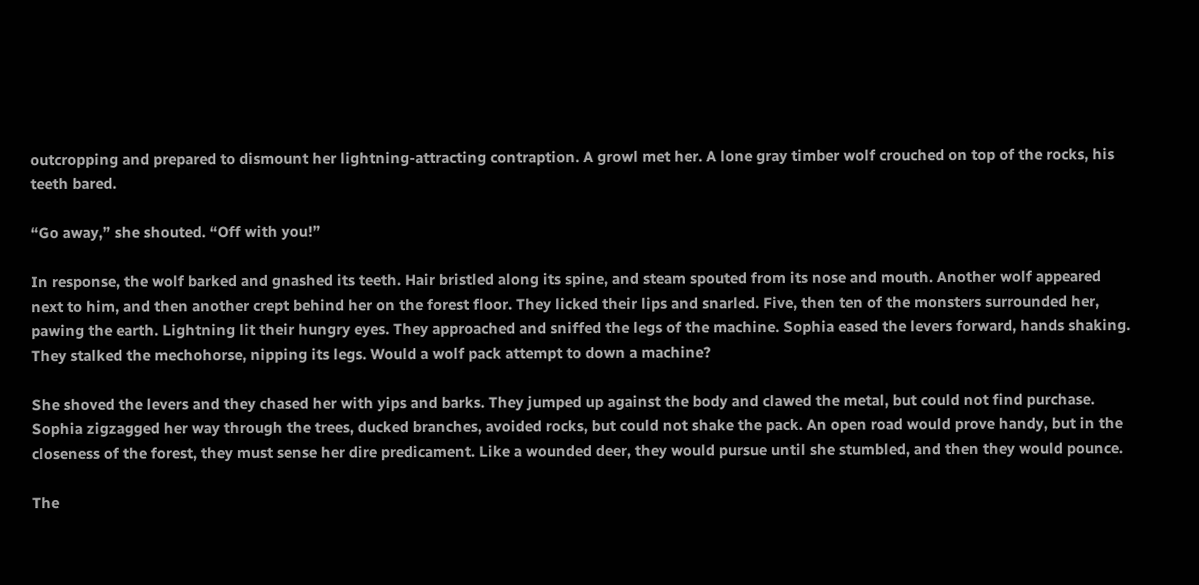outcropping and prepared to dismount her lightning-attracting contraption. A growl met her. A lone gray timber wolf crouched on top of the rocks, his teeth bared.

“Go away,” she shouted. “Off with you!”

In response, the wolf barked and gnashed its teeth. Hair bristled along its spine, and steam spouted from its nose and mouth. Another wolf appeared next to him, and then another crept behind her on the forest floor. They licked their lips and snarled. Five, then ten of the monsters surrounded her, pawing the earth. Lightning lit their hungry eyes. They approached and sniffed the legs of the machine. Sophia eased the levers forward, hands shaking. They stalked the mechohorse, nipping its legs. Would a wolf pack attempt to down a machine?

She shoved the levers and they chased her with yips and barks. They jumped up against the body and clawed the metal, but could not find purchase. Sophia zigzagged her way through the trees, ducked branches, avoided rocks, but could not shake the pack. An open road would prove handy, but in the closeness of the forest, they must sense her dire predicament. Like a wounded deer, they would pursue until she stumbled, and then they would pounce.

The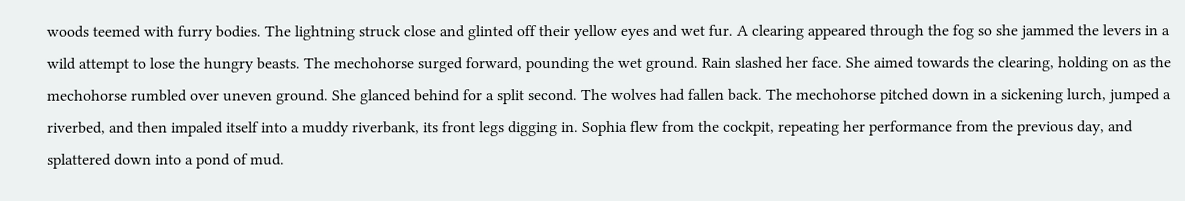woods teemed with furry bodies. The lightning struck close and glinted off their yellow eyes and wet fur. A clearing appeared through the fog so she jammed the levers in a wild attempt to lose the hungry beasts. The mechohorse surged forward, pounding the wet ground. Rain slashed her face. She aimed towards the clearing, holding on as the mechohorse rumbled over uneven ground. She glanced behind for a split second. The wolves had fallen back. The mechohorse pitched down in a sickening lurch, jumped a riverbed, and then impaled itself into a muddy riverbank, its front legs digging in. Sophia flew from the cockpit, repeating her performance from the previous day, and splattered down into a pond of mud.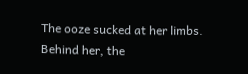The ooze sucked at her limbs. Behind her, the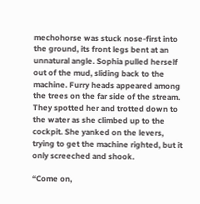mechohorse was stuck nose-first into the ground, its front legs bent at an unnatural angle. Sophia pulled herself out of the mud, sliding back to the machine. Furry heads appeared among the trees on the far side of the stream. They spotted her and trotted down to the water as she climbed up to the cockpit. She yanked on the levers, trying to get the machine righted, but it only screeched and shook.

“Come on,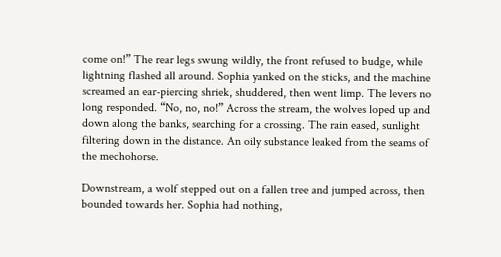come on!” The rear legs swung wildly, the front refused to budge, while lightning flashed all around. Sophia yanked on the sticks, and the machine screamed an ear-piercing shriek, shuddered, then went limp. The levers no long responded. “No, no, no!” Across the stream, the wolves loped up and down along the banks, searching for a crossing. The rain eased, sunlight filtering down in the distance. An oily substance leaked from the seams of the mechohorse.

Downstream, a wolf stepped out on a fallen tree and jumped across, then bounded towards her. Sophia had nothing,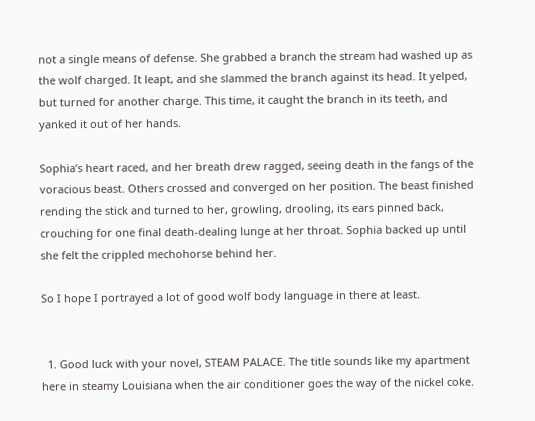not a single means of defense. She grabbed a branch the stream had washed up as the wolf charged. It leapt, and she slammed the branch against its head. It yelped, but turned for another charge. This time, it caught the branch in its teeth, and yanked it out of her hands.

Sophia’s heart raced, and her breath drew ragged, seeing death in the fangs of the voracious beast. Others crossed and converged on her position. The beast finished rending the stick and turned to her, growling, drooling, its ears pinned back, crouching for one final death-dealing lunge at her throat. Sophia backed up until she felt the crippled mechohorse behind her.

So I hope I portrayed a lot of good wolf body language in there at least.


  1. Good luck with your novel, STEAM PALACE. The title sounds like my apartment here in steamy Louisiana when the air conditioner goes the way of the nickel coke.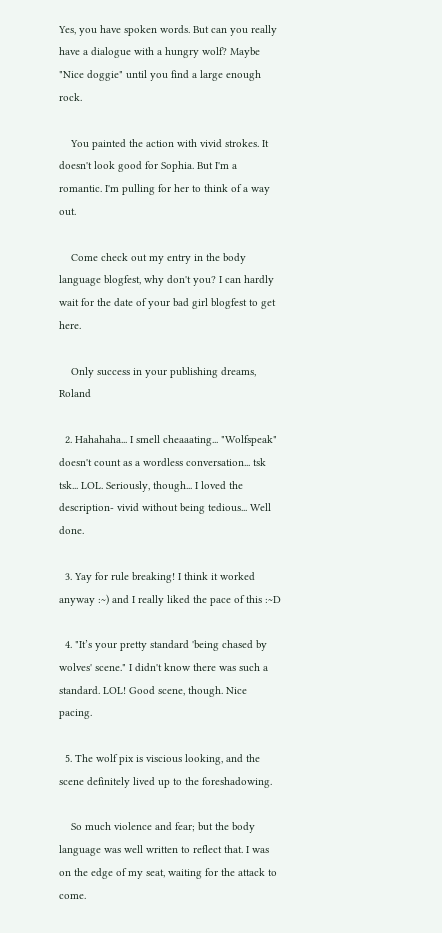Yes, you have spoken words. But can you really have a dialogue with a hungry wolf? Maybe "Nice doggie" until you find a large enough rock.

    You painted the action with vivid strokes. It doesn't look good for Sophia. But I'm a romantic. I'm pulling for her to think of a way out.

    Come check out my entry in the body language blogfest, why don't you? I can hardly wait for the date of your bad girl blogfest to get here.

    Only success in your publishing dreams, Roland

  2. Hahahaha... I smell cheaaating... "Wolfspeak" doesn't count as a wordless conversation... tsk tsk... LOL. Seriously, though... I loved the description- vivid without being tedious... Well done.

  3. Yay for rule breaking! I think it worked anyway :~) and I really liked the pace of this :~D

  4. "It’s your pretty standard 'being chased by wolves' scene." I didn't know there was such a standard. LOL! Good scene, though. Nice pacing.

  5. The wolf pix is viscious looking, and the scene definitely lived up to the foreshadowing.

    So much violence and fear; but the body language was well written to reflect that. I was on the edge of my seat, waiting for the attack to come.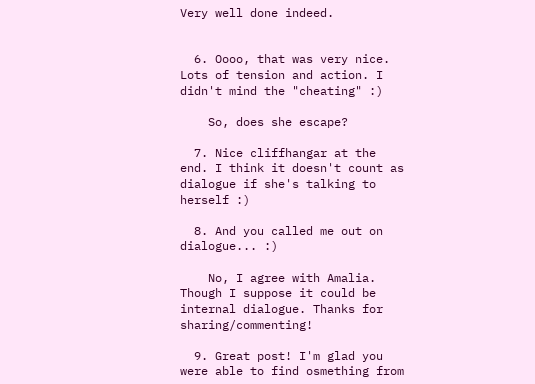Very well done indeed.


  6. Oooo, that was very nice. Lots of tension and action. I didn't mind the "cheating" :)

    So, does she escape?

  7. Nice cliffhangar at the end. I think it doesn't count as dialogue if she's talking to herself :)

  8. And you called me out on dialogue... :)

    No, I agree with Amalia. Though I suppose it could be internal dialogue. Thanks for sharing/commenting!

  9. Great post! I'm glad you were able to find osmething from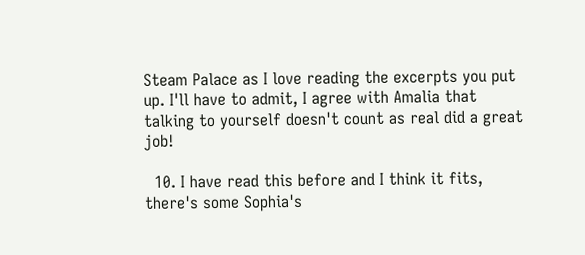Steam Palace as I love reading the excerpts you put up. I'll have to admit, I agree with Amalia that talking to yourself doesn't count as real did a great job!

  10. I have read this before and I think it fits, there's some Sophia's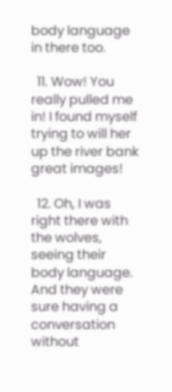body language in there too.

  11. Wow! You really pulled me in! I found myself trying to will her up the river bank great images!

  12. Oh, I was right there with the wolves, seeing their body language. And they were sure having a conversation without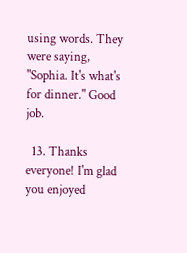using words. They were saying, "Sophia. It's what's for dinner." Good job.

  13. Thanks everyone! I'm glad you enjoyed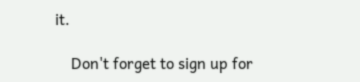it.

    Don't forget to sign up for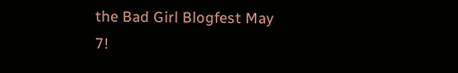the Bad Girl Blogfest May 7!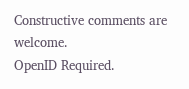Constructive comments are welcome.
OpenID Required.